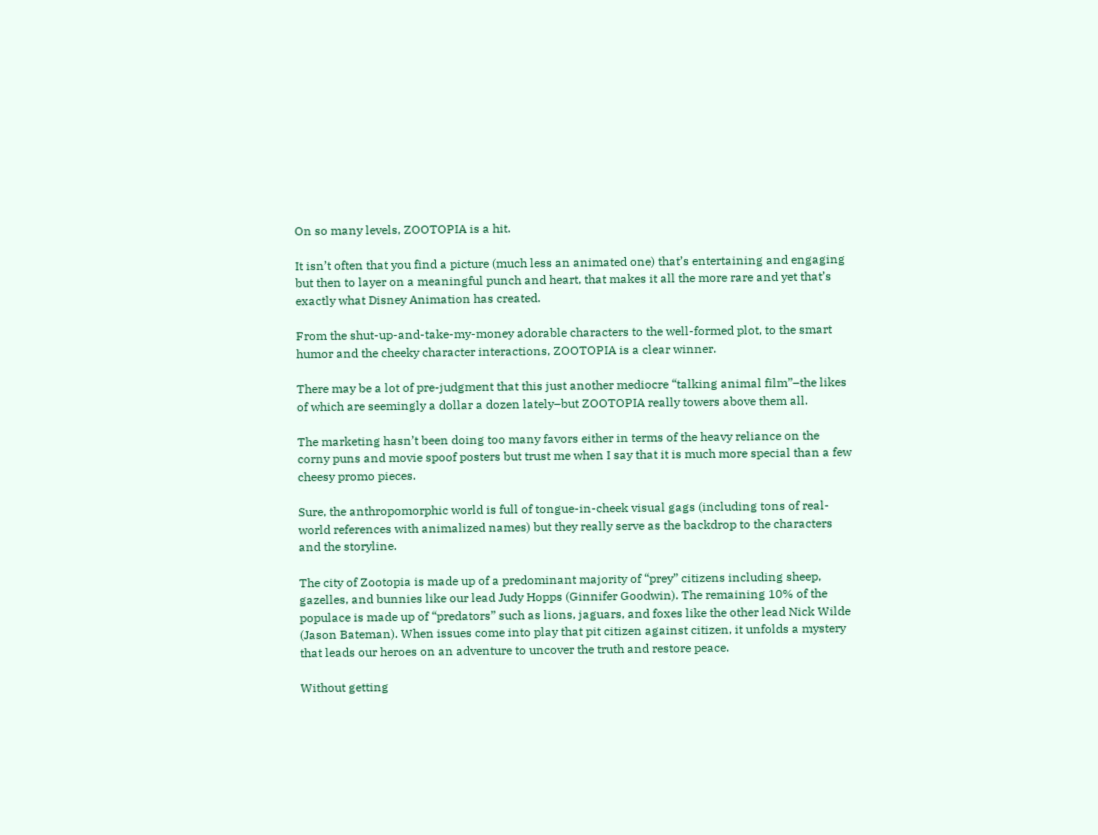On so many levels, ZOOTOPIA is a hit.

It isn’t often that you find a picture (much less an animated one) that’s entertaining and engaging but then to layer on a meaningful punch and heart, that makes it all the more rare and yet that’s exactly what Disney Animation has created.

From the shut-up-and-take-my-money adorable characters to the well-formed plot, to the smart humor and the cheeky character interactions, ZOOTOPIA is a clear winner.

There may be a lot of pre-judgment that this just another mediocre “talking animal film”–the likes of which are seemingly a dollar a dozen lately–but ZOOTOPIA really towers above them all.

The marketing hasn’t been doing too many favors either in terms of the heavy reliance on the corny puns and movie spoof posters but trust me when I say that it is much more special than a few cheesy promo pieces.

Sure, the anthropomorphic world is full of tongue-in-cheek visual gags (including tons of real-world references with animalized names) but they really serve as the backdrop to the characters and the storyline.

The city of Zootopia is made up of a predominant majority of “prey” citizens including sheep, gazelles, and bunnies like our lead Judy Hopps (Ginnifer Goodwin). The remaining 10% of the populace is made up of “predators” such as lions, jaguars, and foxes like the other lead Nick Wilde (Jason Bateman). When issues come into play that pit citizen against citizen, it unfolds a mystery that leads our heroes on an adventure to uncover the truth and restore peace.

Without getting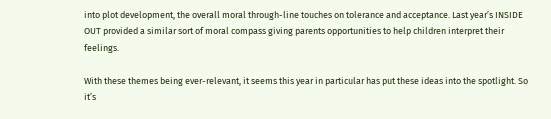into plot development, the overall moral through-line touches on tolerance and acceptance. Last year’s INSIDE OUT provided a similar sort of moral compass giving parents opportunities to help children interpret their feelings.

With these themes being ever-relevant, it seems this year in particular has put these ideas into the spotlight. So it’s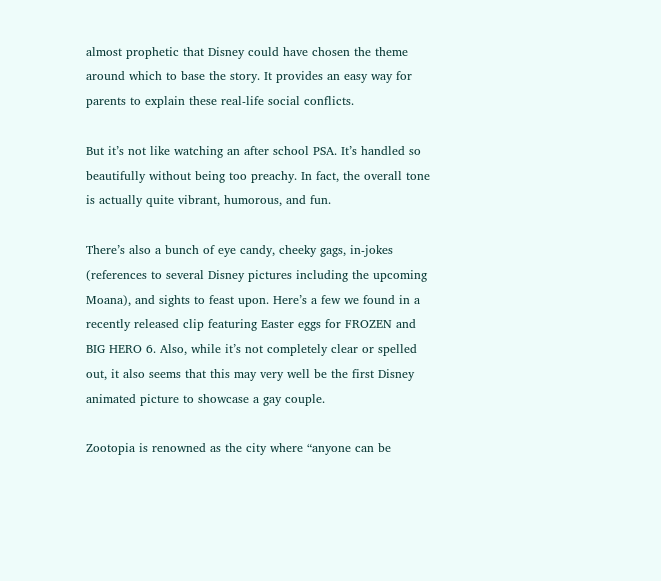almost prophetic that Disney could have chosen the theme around which to base the story. It provides an easy way for parents to explain these real-life social conflicts.

But it’s not like watching an after school PSA. It’s handled so beautifully without being too preachy. In fact, the overall tone is actually quite vibrant, humorous, and fun.

There’s also a bunch of eye candy, cheeky gags, in-jokes (references to several Disney pictures including the upcoming Moana), and sights to feast upon. Here’s a few we found in a recently released clip featuring Easter eggs for FROZEN and BIG HERO 6. Also, while it’s not completely clear or spelled out, it also seems that this may very well be the first Disney animated picture to showcase a gay couple.

Zootopia is renowned as the city where “anyone can be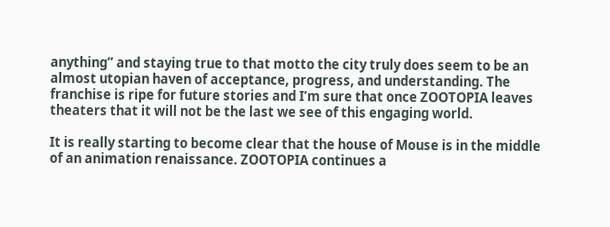anything” and staying true to that motto the city truly does seem to be an almost utopian haven of acceptance, progress, and understanding. The franchise is ripe for future stories and I’m sure that once ZOOTOPIA leaves theaters that it will not be the last we see of this engaging world.

It is really starting to become clear that the house of Mouse is in the middle of an animation renaissance. ZOOTOPIA continues a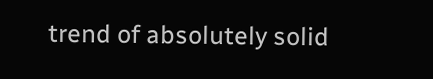trend of absolutely solid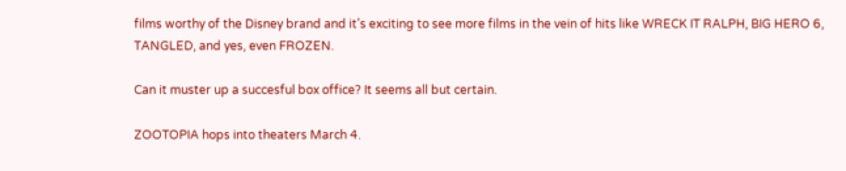films worthy of the Disney brand and it’s exciting to see more films in the vein of hits like WRECK IT RALPH, BIG HERO 6, TANGLED, and yes, even FROZEN.

Can it muster up a succesful box office? It seems all but certain.

ZOOTOPIA hops into theaters March 4.